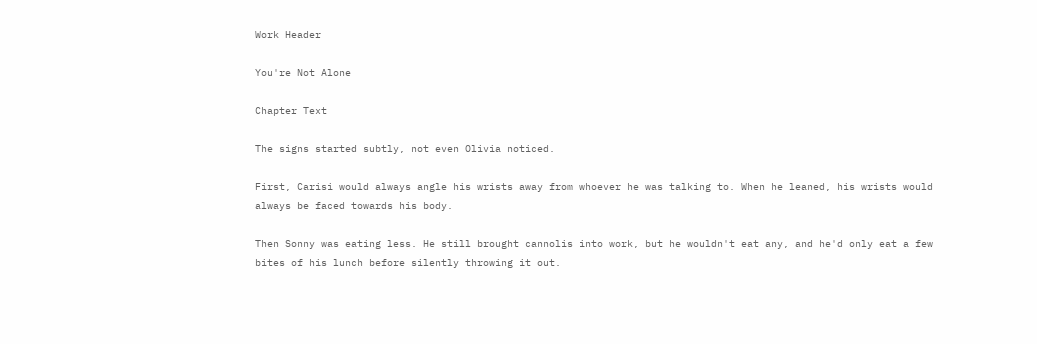Work Header

You're Not Alone

Chapter Text

The signs started subtly, not even Olivia noticed.

First, Carisi would always angle his wrists away from whoever he was talking to. When he leaned, his wrists would always be faced towards his body.

Then Sonny was eating less. He still brought cannolis into work, but he wouldn't eat any, and he'd only eat a few bites of his lunch before silently throwing it out.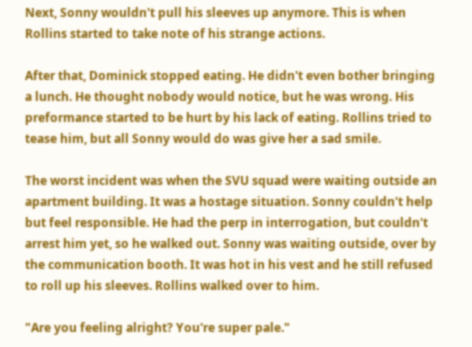Next, Sonny wouldn't pull his sleeves up anymore. This is when Rollins started to take note of his strange actions.

After that, Dominick stopped eating. He didn't even bother bringing a lunch. He thought nobody would notice, but he was wrong. His preformance started to be hurt by his lack of eating. Rollins tried to tease him, but all Sonny would do was give her a sad smile.

The worst incident was when the SVU squad were waiting outside an apartment building. It was a hostage situation. Sonny couldn't help but feel responsible. He had the perp in interrogation, but couldn't arrest him yet, so he walked out. Sonny was waiting outside, over by the communication booth. It was hot in his vest and he still refused to roll up his sleeves. Rollins walked over to him.

"Are you feeling alright? You're super pale."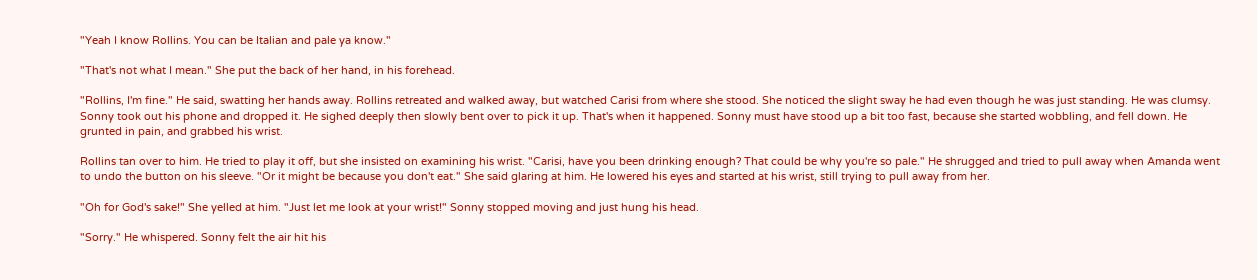"Yeah I know Rollins. You can be Italian and pale ya know."

"That's not what I mean." She put the back of her hand, in his forehead.

"Rollins, I'm fine." He said, swatting her hands away. Rollins retreated and walked away, but watched Carisi from where she stood. She noticed the slight sway he had even though he was just standing. He was clumsy. Sonny took out his phone and dropped it. He sighed deeply then slowly bent over to pick it up. That's when it happened. Sonny must have stood up a bit too fast, because she started wobbling, and fell down. He grunted in pain, and grabbed his wrist.

Rollins tan over to him. He tried to play it off, but she insisted on examining his wrist. "Carisi, have you been drinking enough? That could be why you're so pale." He shrugged and tried to pull away when Amanda went to undo the button on his sleeve. "Or it might be because you don't eat." She said glaring at him. He lowered his eyes and started at his wrist, still trying to pull away from her.

"Oh for God's sake!" She yelled at him. "Just let me look at your wrist!" Sonny stopped moving and just hung his head.

"Sorry." He whispered. Sonny felt the air hit his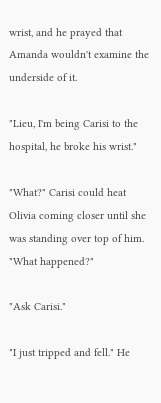wrist, and he prayed that Amanda wouldn't examine the underside of it.

"Lieu, I'm being Carisi to the hospital, he broke his wrist."

"What?" Carisi could heat Olivia coming closer until she was standing over top of him. "What happened?"

"Ask Carisi."

"I just tripped and fell." He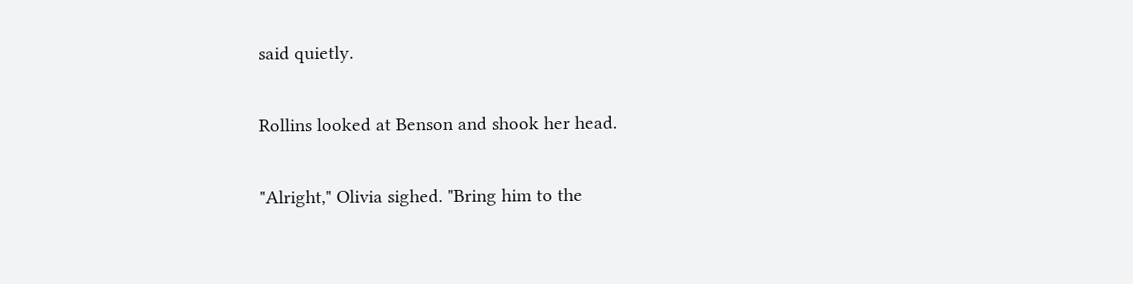said quietly.

Rollins looked at Benson and shook her head.

"Alright," Olivia sighed. "Bring him to the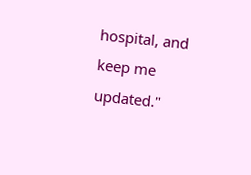hospital, and keep me updated."